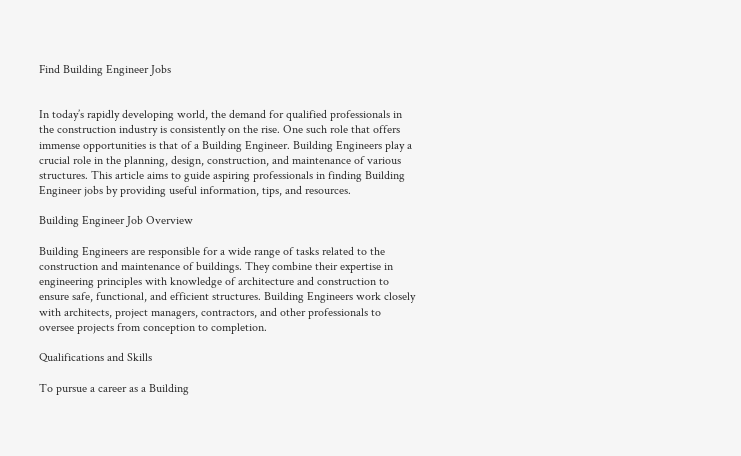Find Building Engineer Jobs


In today’s rapidly developing world, the demand for qualified professionals in the construction industry is consistently on the rise. One such role that offers immense opportunities is that of a Building Engineer. Building Engineers play a crucial role in the planning, design, construction, and maintenance of various structures. This article aims to guide aspiring professionals in finding Building Engineer jobs by providing useful information, tips, and resources.

Building Engineer Job Overview

Building Engineers are responsible for a wide range of tasks related to the construction and maintenance of buildings. They combine their expertise in engineering principles with knowledge of architecture and construction to ensure safe, functional, and efficient structures. Building Engineers work closely with architects, project managers, contractors, and other professionals to oversee projects from conception to completion.

Qualifications and Skills

To pursue a career as a Building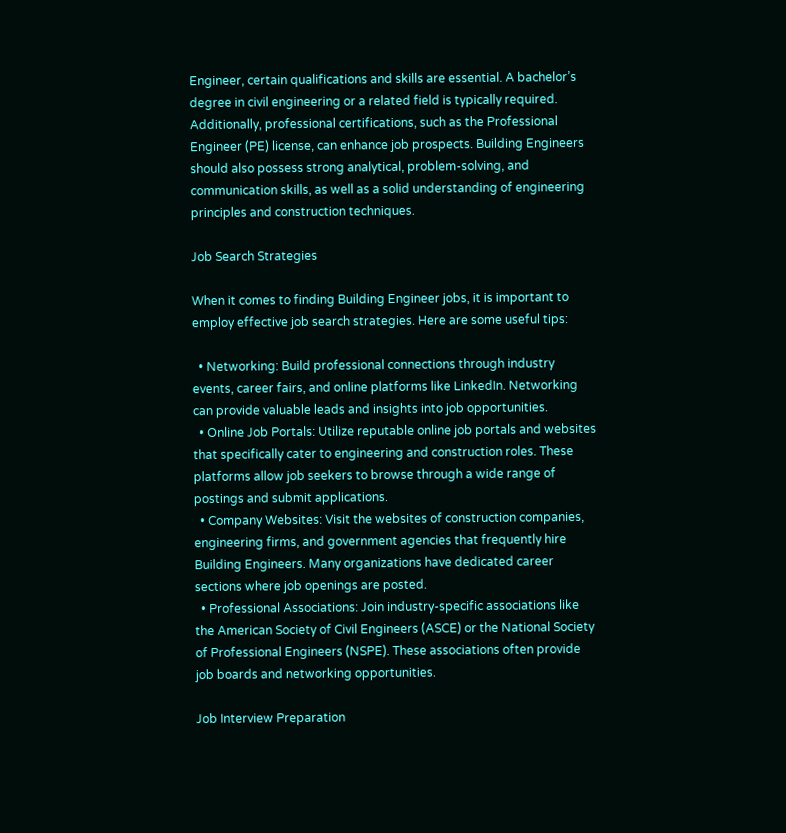Engineer, certain qualifications and skills are essential. A bachelor’s degree in civil engineering or a related field is typically required. Additionally, professional certifications, such as the Professional Engineer (PE) license, can enhance job prospects. Building Engineers should also possess strong analytical, problem-solving, and communication skills, as well as a solid understanding of engineering principles and construction techniques.

Job Search Strategies

When it comes to finding Building Engineer jobs, it is important to employ effective job search strategies. Here are some useful tips:

  • Networking: Build professional connections through industry events, career fairs, and online platforms like LinkedIn. Networking can provide valuable leads and insights into job opportunities.
  • Online Job Portals: Utilize reputable online job portals and websites that specifically cater to engineering and construction roles. These platforms allow job seekers to browse through a wide range of postings and submit applications.
  • Company Websites: Visit the websites of construction companies, engineering firms, and government agencies that frequently hire Building Engineers. Many organizations have dedicated career sections where job openings are posted.
  • Professional Associations: Join industry-specific associations like the American Society of Civil Engineers (ASCE) or the National Society of Professional Engineers (NSPE). These associations often provide job boards and networking opportunities.

Job Interview Preparation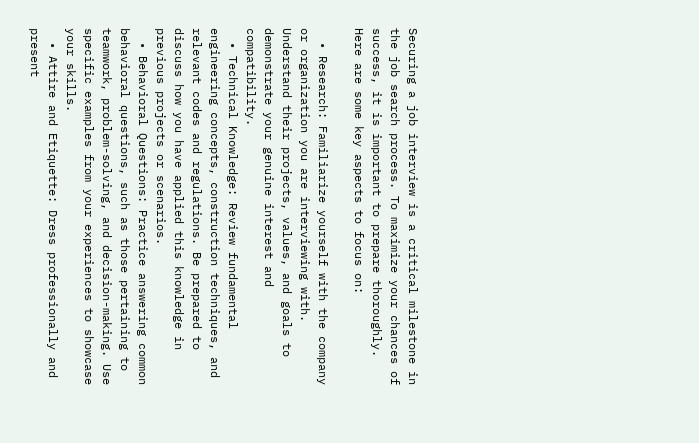Securing a job interview is a critical milestone in the job search process. To maximize your chances of success, it is important to prepare thoroughly. Here are some key aspects to focus on:

  • Research: Familiarize yourself with the company or organization you are interviewing with. Understand their projects, values, and goals to demonstrate your genuine interest and compatibility.
  • Technical Knowledge: Review fundamental engineering concepts, construction techniques, and relevant codes and regulations. Be prepared to discuss how you have applied this knowledge in previous projects or scenarios.
  • Behavioral Questions: Practice answering common behavioral questions, such as those pertaining to teamwork, problem-solving, and decision-making. Use specific examples from your experiences to showcase your skills.
  • Attire and Etiquette: Dress professionally and present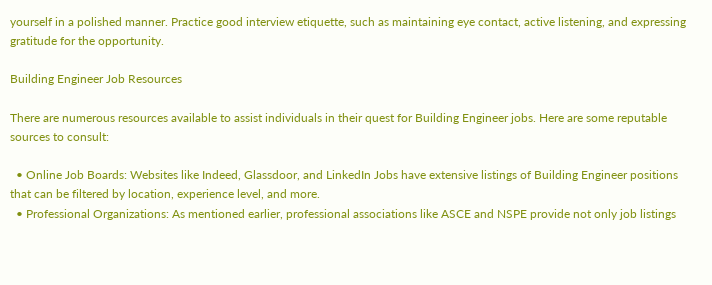yourself in a polished manner. Practice good interview etiquette, such as maintaining eye contact, active listening, and expressing gratitude for the opportunity.

Building Engineer Job Resources

There are numerous resources available to assist individuals in their quest for Building Engineer jobs. Here are some reputable sources to consult:

  • Online Job Boards: Websites like Indeed, Glassdoor, and LinkedIn Jobs have extensive listings of Building Engineer positions that can be filtered by location, experience level, and more.
  • Professional Organizations: As mentioned earlier, professional associations like ASCE and NSPE provide not only job listings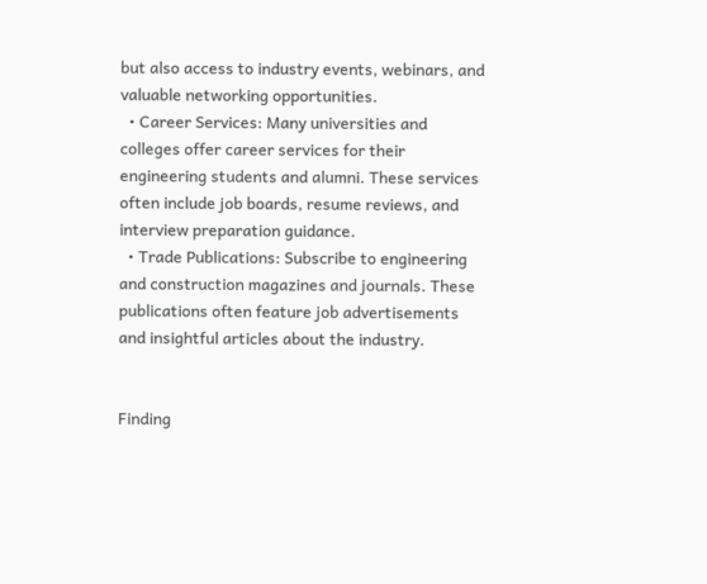but also access to industry events, webinars, and valuable networking opportunities.
  • Career Services: Many universities and colleges offer career services for their engineering students and alumni. These services often include job boards, resume reviews, and interview preparation guidance.
  • Trade Publications: Subscribe to engineering and construction magazines and journals. These publications often feature job advertisements and insightful articles about the industry.


Finding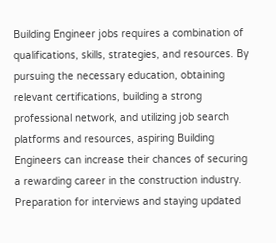Building Engineer jobs requires a combination of qualifications, skills, strategies, and resources. By pursuing the necessary education, obtaining relevant certifications, building a strong professional network, and utilizing job search platforms and resources, aspiring Building Engineers can increase their chances of securing a rewarding career in the construction industry. Preparation for interviews and staying updated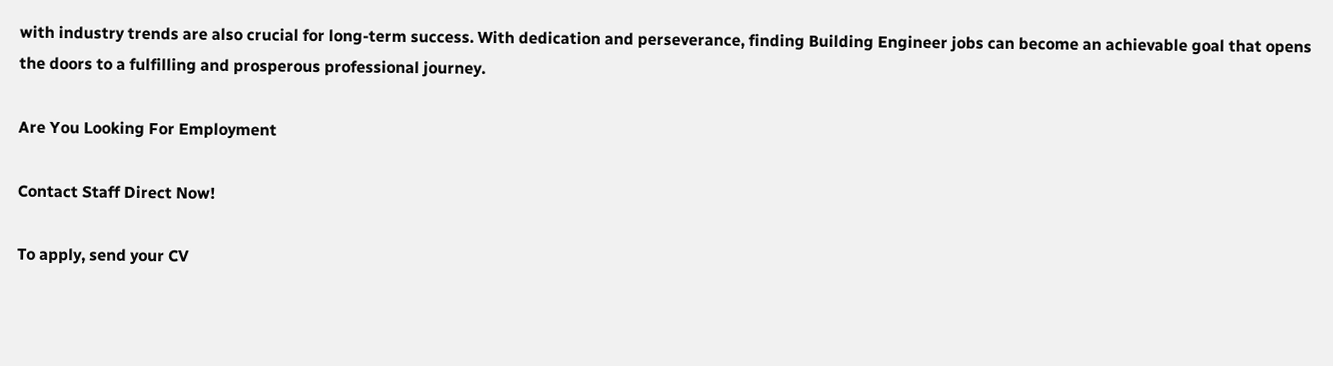with industry trends are also crucial for long-term success. With dedication and perseverance, finding Building Engineer jobs can become an achievable goal that opens the doors to a fulfilling and prosperous professional journey.

Are You Looking For Employment

Contact Staff Direct Now!

To apply, send your CV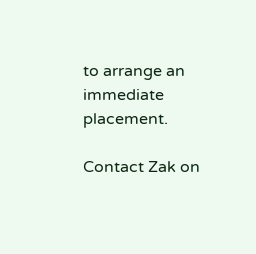to arrange an immediate placement.

Contact Zak on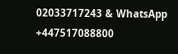02033717243 & WhatsApp +447517088800